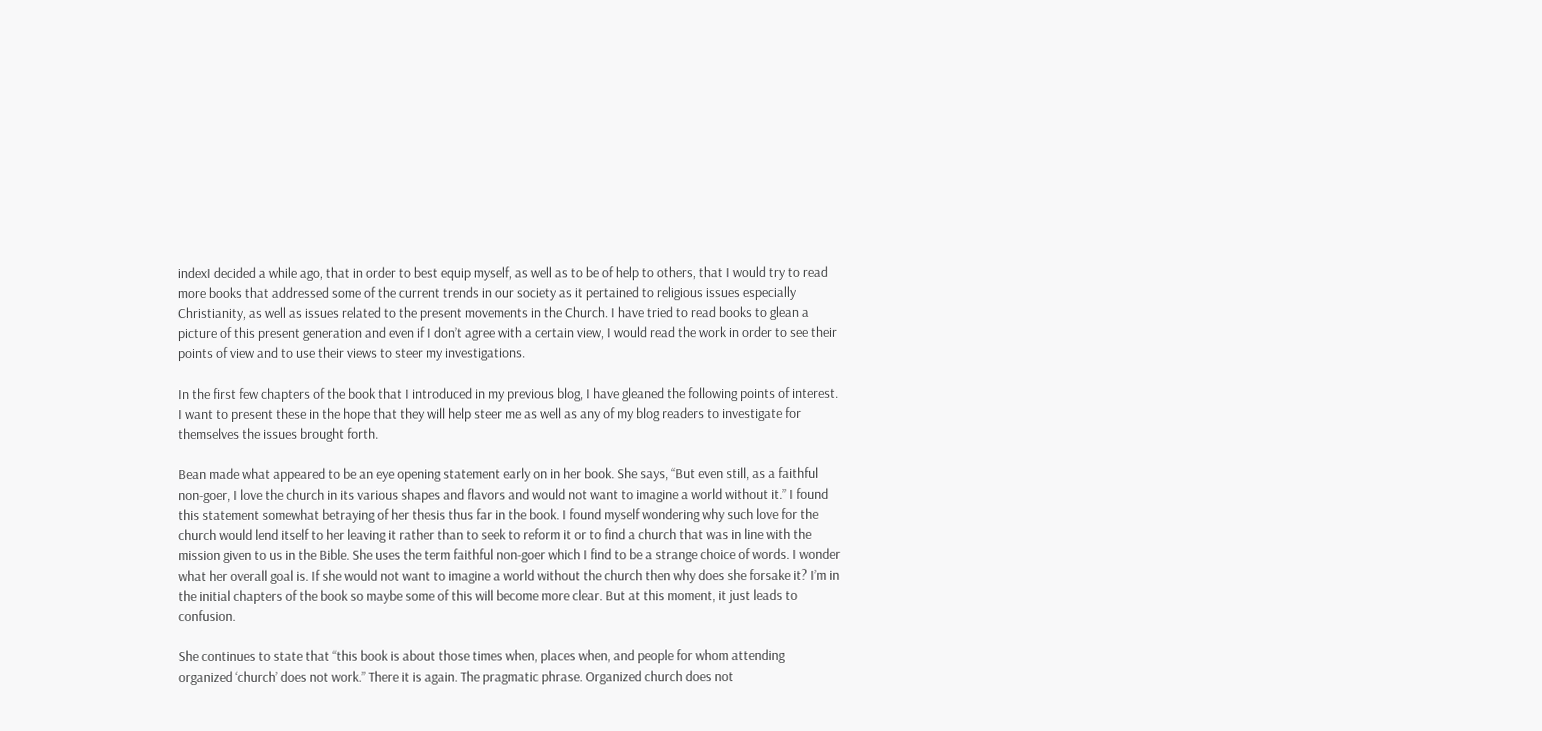indexI decided a while ago, that in order to best equip myself, as well as to be of help to others, that I would try to read more books that addressed some of the current trends in our society as it pertained to religious issues especially Christianity, as well as issues related to the present movements in the Church. I have tried to read books to glean a picture of this present generation and even if I don’t agree with a certain view, I would read the work in order to see their points of view and to use their views to steer my investigations.

In the first few chapters of the book that I introduced in my previous blog, I have gleaned the following points of interest. I want to present these in the hope that they will help steer me as well as any of my blog readers to investigate for themselves the issues brought forth.

Bean made what appeared to be an eye opening statement early on in her book. She says, “But even still, as a faithful non-goer, I love the church in its various shapes and flavors and would not want to imagine a world without it.” I found this statement somewhat betraying of her thesis thus far in the book. I found myself wondering why such love for the church would lend itself to her leaving it rather than to seek to reform it or to find a church that was in line with the mission given to us in the Bible. She uses the term faithful non-goer which I find to be a strange choice of words. I wonder what her overall goal is. If she would not want to imagine a world without the church then why does she forsake it? I’m in the initial chapters of the book so maybe some of this will become more clear. But at this moment, it just leads to confusion.

She continues to state that “this book is about those times when, places when, and people for whom attending organized ‘church’ does not work.” There it is again. The pragmatic phrase. Organized church does not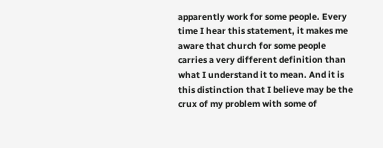apparently work for some people. Every time I hear this statement, it makes me aware that church for some people carries a very different definition than what I understand it to mean. And it is this distinction that I believe may be the crux of my problem with some of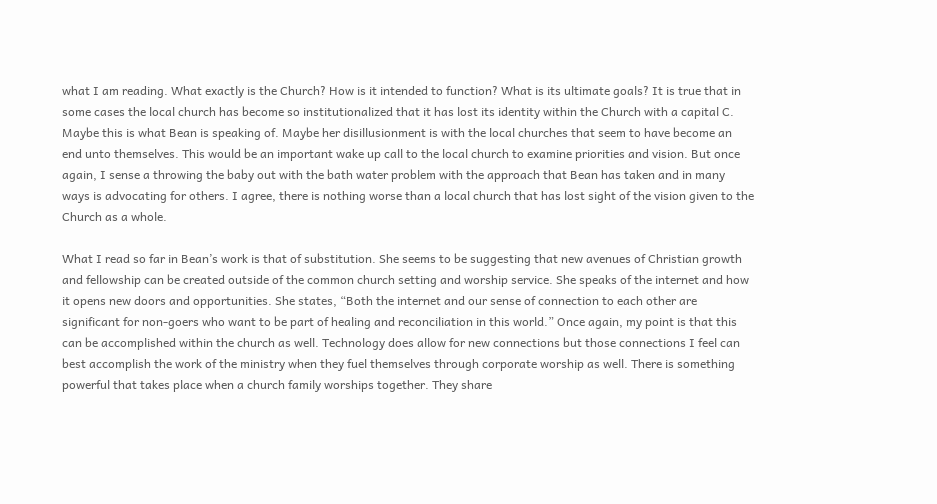what I am reading. What exactly is the Church? How is it intended to function? What is its ultimate goals? It is true that in some cases the local church has become so institutionalized that it has lost its identity within the Church with a capital C. Maybe this is what Bean is speaking of. Maybe her disillusionment is with the local churches that seem to have become an end unto themselves. This would be an important wake up call to the local church to examine priorities and vision. But once again, I sense a throwing the baby out with the bath water problem with the approach that Bean has taken and in many ways is advocating for others. I agree, there is nothing worse than a local church that has lost sight of the vision given to the Church as a whole.

What I read so far in Bean’s work is that of substitution. She seems to be suggesting that new avenues of Christian growth and fellowship can be created outside of the common church setting and worship service. She speaks of the internet and how it opens new doors and opportunities. She states, “Both the internet and our sense of connection to each other are significant for non-goers who want to be part of healing and reconciliation in this world.” Once again, my point is that this can be accomplished within the church as well. Technology does allow for new connections but those connections I feel can best accomplish the work of the ministry when they fuel themselves through corporate worship as well. There is something powerful that takes place when a church family worships together. They share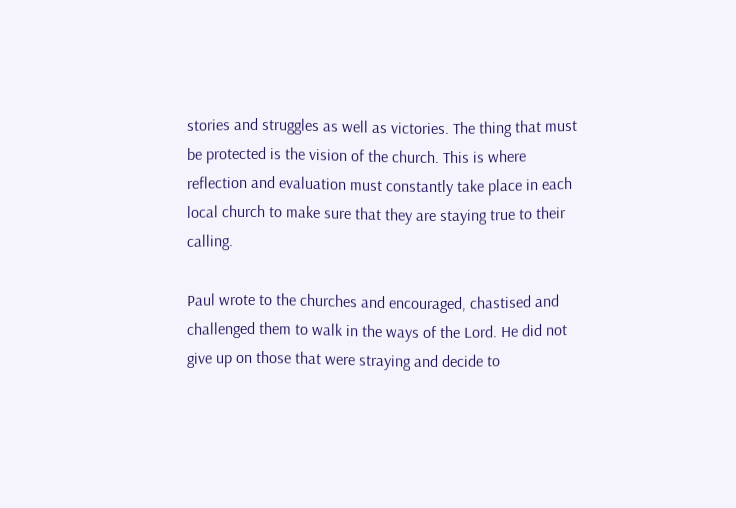stories and struggles as well as victories. The thing that must be protected is the vision of the church. This is where reflection and evaluation must constantly take place in each local church to make sure that they are staying true to their calling.

Paul wrote to the churches and encouraged, chastised and challenged them to walk in the ways of the Lord. He did not give up on those that were straying and decide to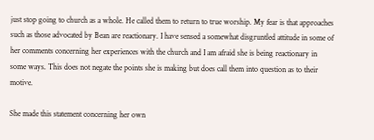just stop going to church as a whole. He called them to return to true worship. My fear is that approaches such as those advocated by Bean are reactionary. I have sensed a somewhat disgruntled attitude in some of her comments concerning her experiences with the church and I am afraid she is being reactionary in some ways. This does not negate the points she is making but does call them into question as to their motive.

She made this statement concerning her own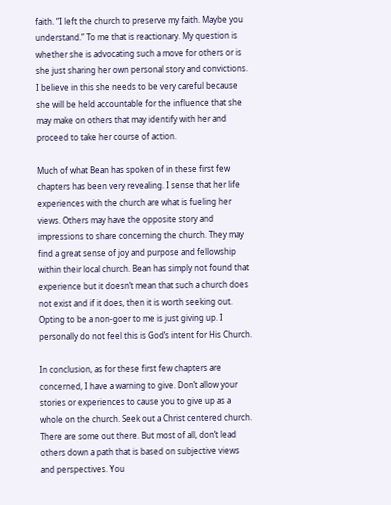faith. “I left the church to preserve my faith. Maybe you understand.” To me that is reactionary. My question is whether she is advocating such a move for others or is she just sharing her own personal story and convictions. I believe in this she needs to be very careful because she will be held accountable for the influence that she may make on others that may identify with her and proceed to take her course of action.

Much of what Bean has spoken of in these first few chapters has been very revealing. I sense that her life experiences with the church are what is fueling her views. Others may have the opposite story and impressions to share concerning the church. They may find a great sense of joy and purpose and fellowship within their local church. Bean has simply not found that experience but it doesn’t mean that such a church does not exist and if it does, then it is worth seeking out. Opting to be a non-goer to me is just giving up. I personally do not feel this is God’s intent for His Church.

In conclusion, as for these first few chapters are concerned, I have a warning to give. Don’t allow your stories or experiences to cause you to give up as a whole on the church. Seek out a Christ centered church. There are some out there. But most of all, don’t lead others down a path that is based on subjective views and perspectives. You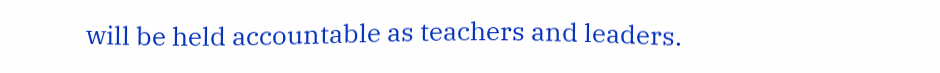will be held accountable as teachers and leaders.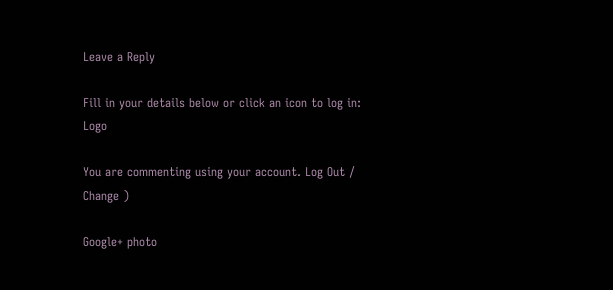Leave a Reply

Fill in your details below or click an icon to log in: Logo

You are commenting using your account. Log Out /  Change )

Google+ photo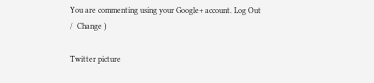You are commenting using your Google+ account. Log Out /  Change )

Twitter picture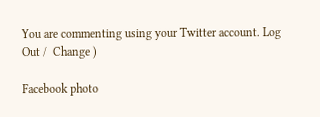You are commenting using your Twitter account. Log Out /  Change )

Facebook photo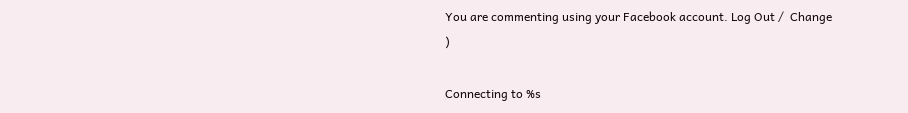You are commenting using your Facebook account. Log Out /  Change )

Connecting to %s